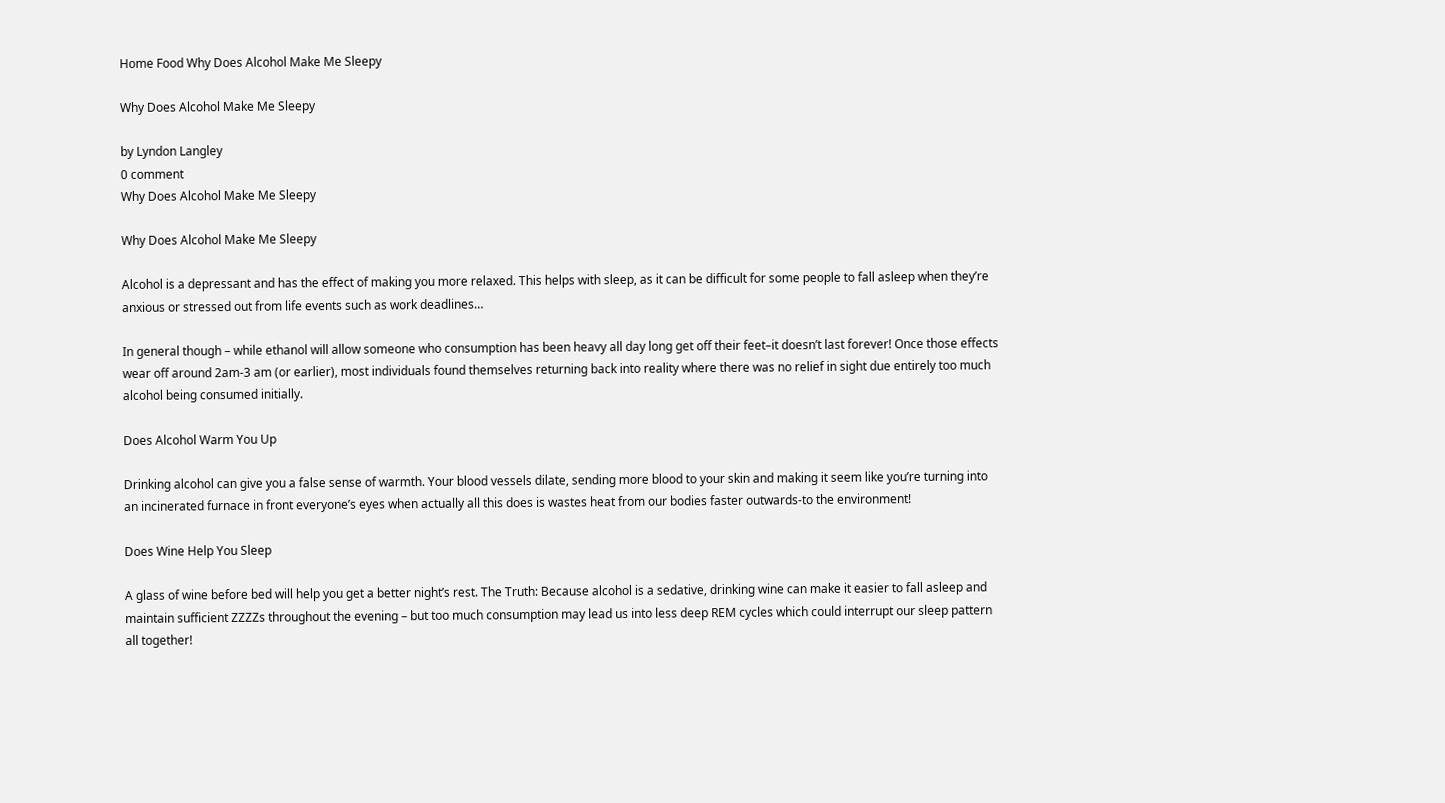Home Food Why Does Alcohol Make Me Sleepy

Why Does Alcohol Make Me Sleepy

by Lyndon Langley
0 comment
Why Does Alcohol Make Me Sleepy

Why Does Alcohol Make Me Sleepy

Alcohol is a depressant and has the effect of making you more relaxed. This helps with sleep, as it can be difficult for some people to fall asleep when they’re anxious or stressed out from life events such as work deadlines…

In general though – while ethanol will allow someone who consumption has been heavy all day long get off their feet–it doesn’t last forever! Once those effects wear off around 2am-3 am (or earlier), most individuals found themselves returning back into reality where there was no relief in sight due entirely too much alcohol being consumed initially.

Does Alcohol Warm You Up

Drinking alcohol can give you a false sense of warmth. Your blood vessels dilate, sending more blood to your skin and making it seem like you’re turning into an incinerated furnace in front everyone’s eyes when actually all this does is wastes heat from our bodies faster outwards-to the environment!

Does Wine Help You Sleep

A glass of wine before bed will help you get a better night’s rest. The Truth: Because alcohol is a sedative, drinking wine can make it easier to fall asleep and maintain sufficient ZZZZs throughout the evening – but too much consumption may lead us into less deep REM cycles which could interrupt our sleep pattern all together!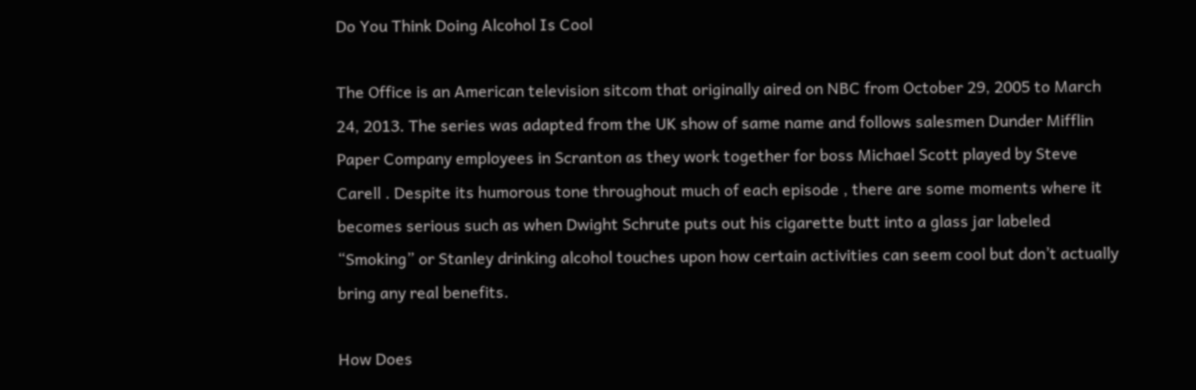Do You Think Doing Alcohol Is Cool

The Office is an American television sitcom that originally aired on NBC from October 29, 2005 to March 24, 2013. The series was adapted from the UK show of same name and follows salesmen Dunder Mifflin Paper Company employees in Scranton as they work together for boss Michael Scott played by Steve Carell . Despite its humorous tone throughout much of each episode , there are some moments where it becomes serious such as when Dwight Schrute puts out his cigarette butt into a glass jar labeled “Smoking” or Stanley drinking alcohol touches upon how certain activities can seem cool but don’t actually bring any real benefits.

How Does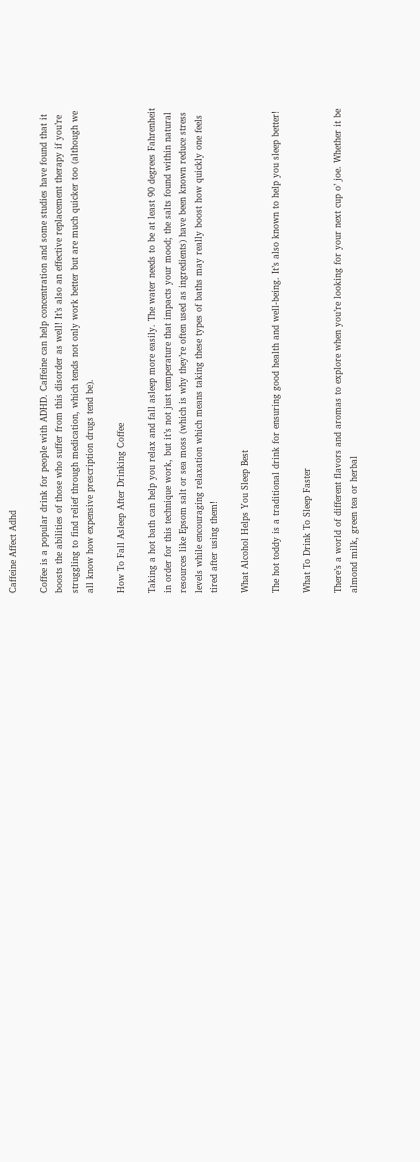Caffeine Affect Adhd

Coffee is a popular drink for people with ADHD. Caffeine can help concentration and some studies have found that it boosts the abilities of those who suffer from this disorder as well! It’s also an effective replacement therapy if you’re struggling to find relief through medication, which tends not only work better but are much quicker too (although we all know how expensive prescription drugs tend be).

How To Fall Asleep After Drinking Coffee

Taking a hot bath can help you relax and fall asleep more easily. The water needs to be at least 90 degrees Fahrenheit in order for this technique work, but it’s not just temperature that impacts your mood; the salts found within natural resources like Epsom salt or sea moss (which is why they’re often used as ingredients) have been known reduce stress levels while encouraging relaxation which means taking these types of baths may really boost how quickly one feels tired after using them!

What Alcohol Helps You Sleep Best

The hot toddy is a traditional drink for ensuring good health and well-being. It’s also known to help you sleep better!

What To Drink To Sleep Faster

There’s a world of different flavors and aromas to explore when you’re looking for your next cup o’ joe. Whether it be almond milk, green tea or herbal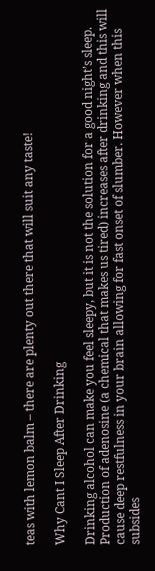teas with lemon balm – there are plenty out there that will suit any taste!

Why Cant I Sleep After Drinking

Drinking alcohol can make you feel sleepy, but it is not the solution for a good night’s sleep. Production of adenosine (a chemical that makes us tired) increases after drinking and this will cause deep restfulness in your brain allowing for fast onset of slumber. However when this subsides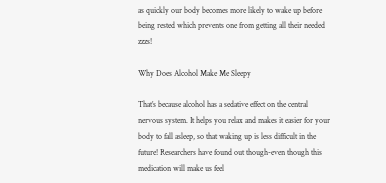as quickly our body becomes more likely to wake up before being rested which prevents one from getting all their needed zzzs!

Why Does Alcohol Make Me Sleepy

That’s because alcohol has a sedative effect on the central nervous system. It helps you relax and makes it easier for your body to fall asleep, so that waking up is less difficult in the future! Researchers have found out though-even though this medication will make us feel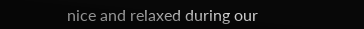nice and relaxed during our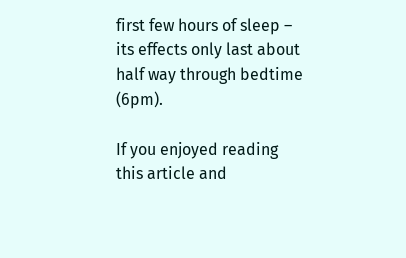first few hours of sleep – its effects only last about half way through bedtime (6pm).

If you enjoyed reading this article and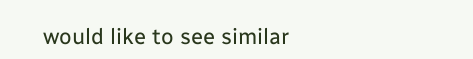would like to see similar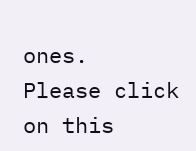ones.
Please click on this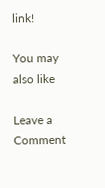link!

You may also like

Leave a Comment